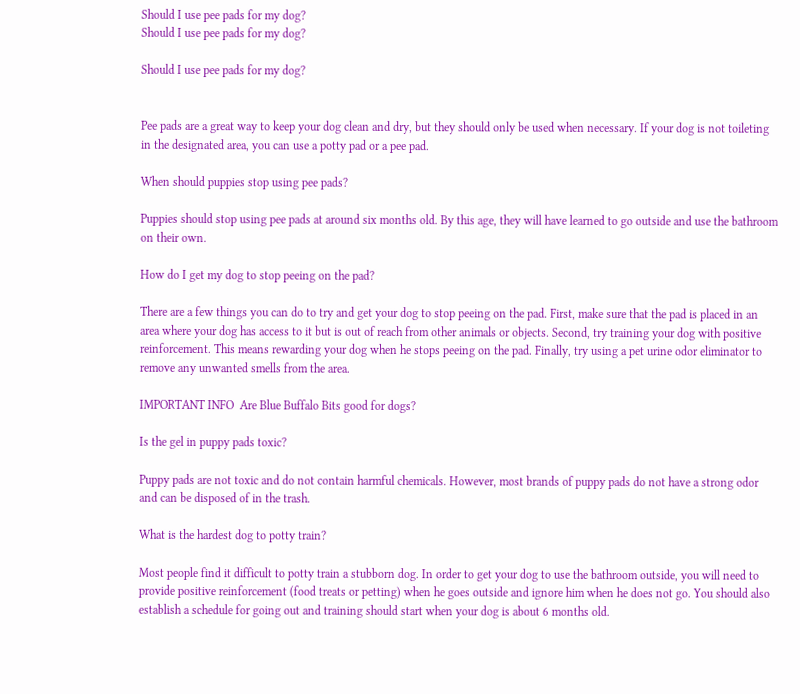Should I use pee pads for my dog?
Should I use pee pads for my dog?

Should I use pee pads for my dog?


Pee pads are a great way to keep your dog clean and dry, but they should only be used when necessary. If your dog is not toileting in the designated area, you can use a potty pad or a pee pad.

When should puppies stop using pee pads?

Puppies should stop using pee pads at around six months old. By this age, they will have learned to go outside and use the bathroom on their own.

How do I get my dog to stop peeing on the pad?

There are a few things you can do to try and get your dog to stop peeing on the pad. First, make sure that the pad is placed in an area where your dog has access to it but is out of reach from other animals or objects. Second, try training your dog with positive reinforcement. This means rewarding your dog when he stops peeing on the pad. Finally, try using a pet urine odor eliminator to remove any unwanted smells from the area.

IMPORTANT INFO  Are Blue Buffalo Bits good for dogs?

Is the gel in puppy pads toxic?

Puppy pads are not toxic and do not contain harmful chemicals. However, most brands of puppy pads do not have a strong odor and can be disposed of in the trash.

What is the hardest dog to potty train?

Most people find it difficult to potty train a stubborn dog. In order to get your dog to use the bathroom outside, you will need to provide positive reinforcement (food treats or petting) when he goes outside and ignore him when he does not go. You should also establish a schedule for going out and training should start when your dog is about 6 months old.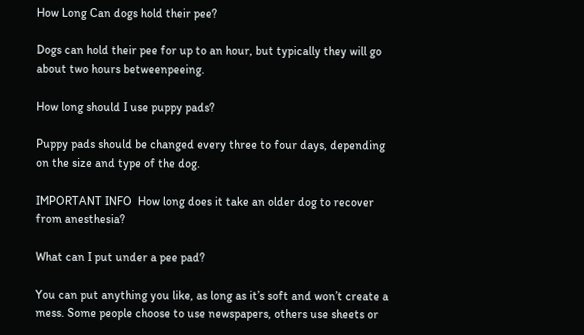How Long Can dogs hold their pee?

Dogs can hold their pee for up to an hour, but typically they will go about two hours betweenpeeing.

How long should I use puppy pads?

Puppy pads should be changed every three to four days, depending on the size and type of the dog.

IMPORTANT INFO  How long does it take an older dog to recover from anesthesia?

What can I put under a pee pad?

You can put anything you like, as long as it’s soft and won’t create a mess. Some people choose to use newspapers, others use sheets or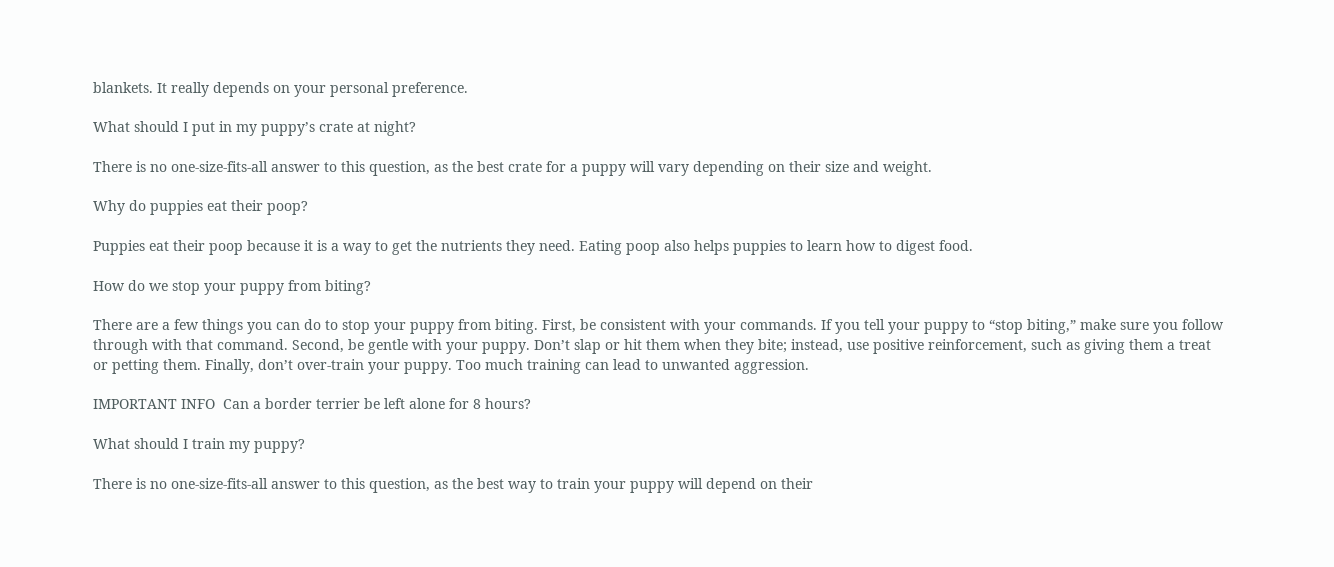blankets. It really depends on your personal preference.

What should I put in my puppy’s crate at night?

There is no one-size-fits-all answer to this question, as the best crate for a puppy will vary depending on their size and weight.

Why do puppies eat their poop?

Puppies eat their poop because it is a way to get the nutrients they need. Eating poop also helps puppies to learn how to digest food.

How do we stop your puppy from biting?

There are a few things you can do to stop your puppy from biting. First, be consistent with your commands. If you tell your puppy to “stop biting,” make sure you follow through with that command. Second, be gentle with your puppy. Don’t slap or hit them when they bite; instead, use positive reinforcement, such as giving them a treat or petting them. Finally, don’t over-train your puppy. Too much training can lead to unwanted aggression.

IMPORTANT INFO  Can a border terrier be left alone for 8 hours?

What should I train my puppy?

There is no one-size-fits-all answer to this question, as the best way to train your puppy will depend on their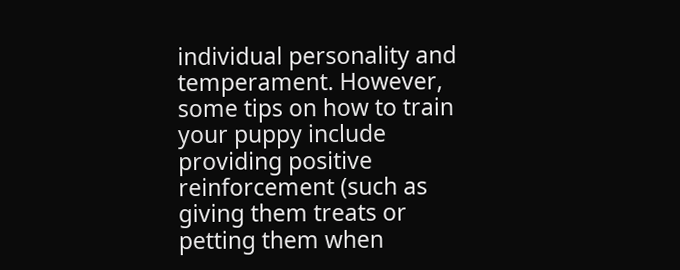individual personality and temperament. However, some tips on how to train your puppy include providing positive reinforcement (such as giving them treats or petting them when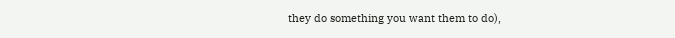they do something you want them to do),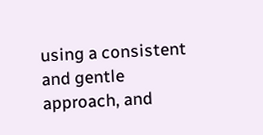using a consistent and gentle approach, and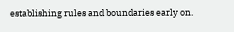establishing rules and boundaries early on.